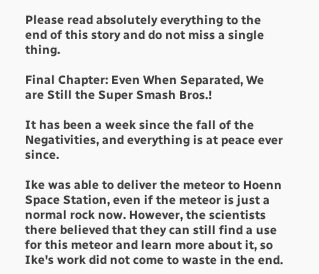Please read absolutely everything to the end of this story and do not miss a single thing.

Final Chapter: Even When Separated, We are Still the Super Smash Bros.!

It has been a week since the fall of the Negativities, and everything is at peace ever since.

Ike was able to deliver the meteor to Hoenn Space Station, even if the meteor is just a normal rock now. However, the scientists there believed that they can still find a use for this meteor and learn more about it, so Ike's work did not come to waste in the end.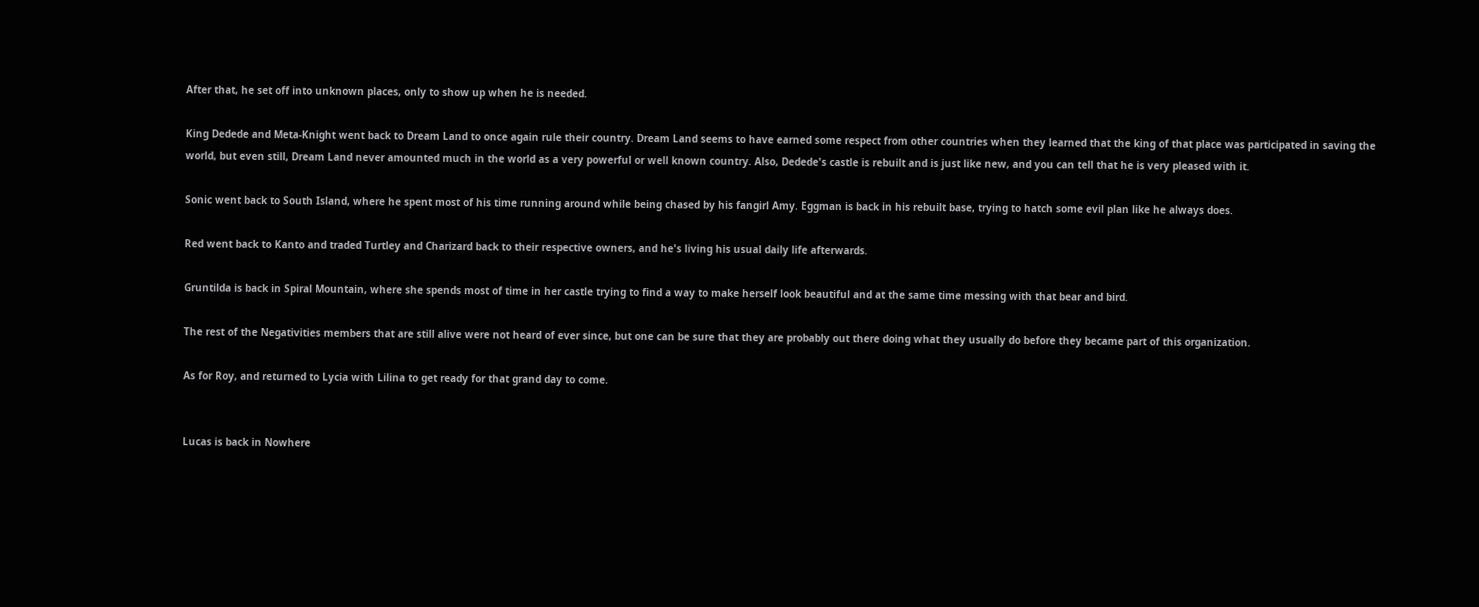After that, he set off into unknown places, only to show up when he is needed.

King Dedede and Meta-Knight went back to Dream Land to once again rule their country. Dream Land seems to have earned some respect from other countries when they learned that the king of that place was participated in saving the world, but even still, Dream Land never amounted much in the world as a very powerful or well known country. Also, Dedede's castle is rebuilt and is just like new, and you can tell that he is very pleased with it.

Sonic went back to South Island, where he spent most of his time running around while being chased by his fangirl Amy. Eggman is back in his rebuilt base, trying to hatch some evil plan like he always does.

Red went back to Kanto and traded Turtley and Charizard back to their respective owners, and he's living his usual daily life afterwards.

Gruntilda is back in Spiral Mountain, where she spends most of time in her castle trying to find a way to make herself look beautiful and at the same time messing with that bear and bird.

The rest of the Negativities members that are still alive were not heard of ever since, but one can be sure that they are probably out there doing what they usually do before they became part of this organization.

As for Roy, and returned to Lycia with Lilina to get ready for that grand day to come.


Lucas is back in Nowhere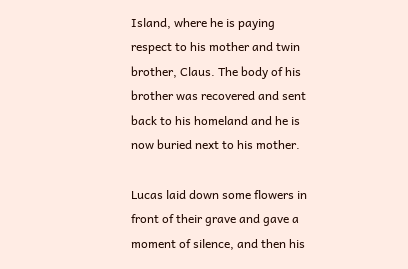Island, where he is paying respect to his mother and twin brother, Claus. The body of his brother was recovered and sent back to his homeland and he is now buried next to his mother.

Lucas laid down some flowers in front of their grave and gave a moment of silence, and then his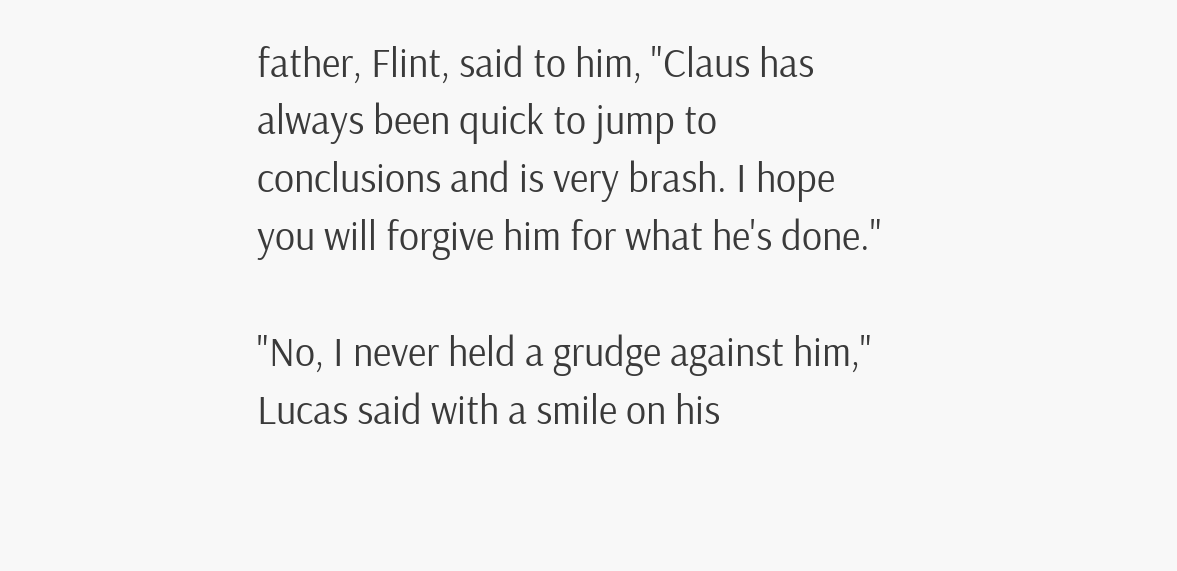father, Flint, said to him, "Claus has always been quick to jump to conclusions and is very brash. I hope you will forgive him for what he's done."

"No, I never held a grudge against him," Lucas said with a smile on his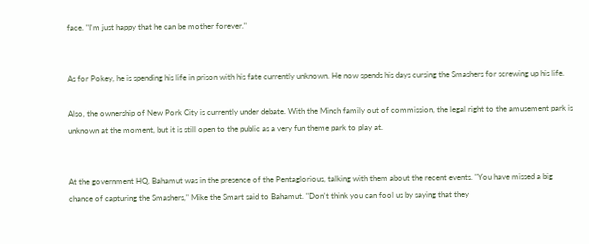face. "I'm just happy that he can be mother forever."


As for Pokey, he is spending his life in prison with his fate currently unknown. He now spends his days cursing the Smashers for screwing up his life.

Also, the ownership of New Pork City is currently under debate. With the Minch family out of commission, the legal right to the amusement park is unknown at the moment, but it is still open to the public as a very fun theme park to play at.


At the government HQ, Bahamut was in the presence of the Pentaglorious, talking with them about the recent events. "You have missed a big chance of capturing the Smashers," Mike the Smart said to Bahamut. "Don't think you can fool us by saying that they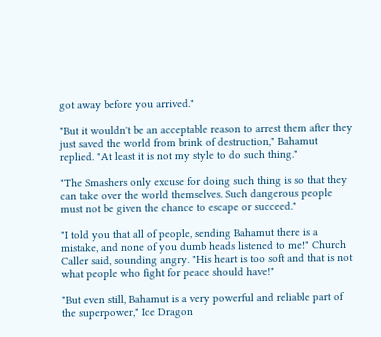got away before you arrived."

"But it wouldn't be an acceptable reason to arrest them after they just saved the world from brink of destruction," Bahamut replied. "At least it is not my style to do such thing."

"The Smashers only excuse for doing such thing is so that they can take over the world themselves. Such dangerous people must not be given the chance to escape or succeed."

"I told you that all of people, sending Bahamut there is a mistake, and none of you dumb heads listened to me!" Church Caller said, sounding angry. "His heart is too soft and that is not what people who fight for peace should have!"

"But even still, Bahamut is a very powerful and reliable part of the superpower," Ice Dragon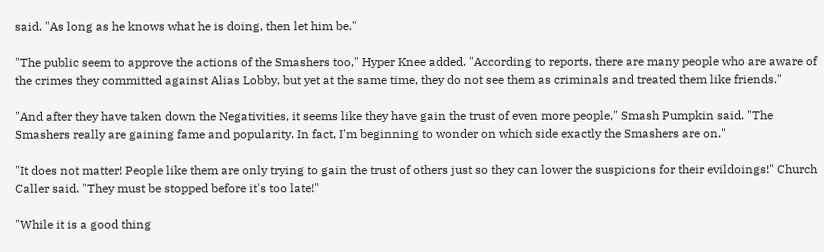said. "As long as he knows what he is doing, then let him be."

"The public seem to approve the actions of the Smashers too," Hyper Knee added. "According to reports, there are many people who are aware of the crimes they committed against Alias Lobby, but yet at the same time, they do not see them as criminals and treated them like friends."

"And after they have taken down the Negativities, it seems like they have gain the trust of even more people," Smash Pumpkin said. "The Smashers really are gaining fame and popularity. In fact, I'm beginning to wonder on which side exactly the Smashers are on."

"It does not matter! People like them are only trying to gain the trust of others just so they can lower the suspicions for their evildoings!" Church Caller said. "They must be stopped before it's too late!"

"While it is a good thing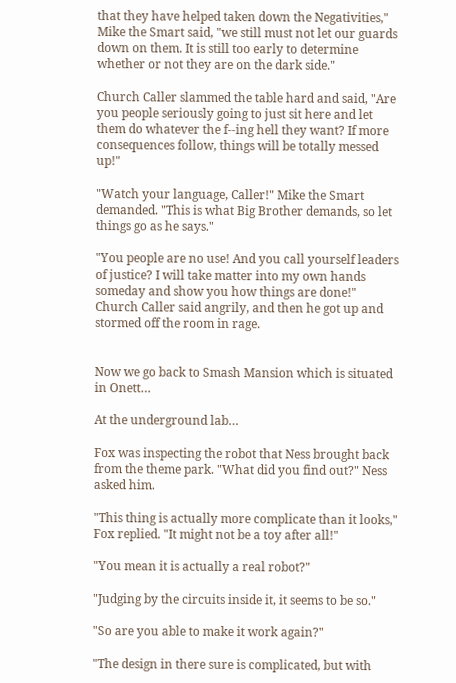that they have helped taken down the Negativities," Mike the Smart said, "we still must not let our guards down on them. It is still too early to determine whether or not they are on the dark side."

Church Caller slammed the table hard and said, "Are you people seriously going to just sit here and let them do whatever the f--ing hell they want? If more consequences follow, things will be totally messed up!"

"Watch your language, Caller!" Mike the Smart demanded. "This is what Big Brother demands, so let things go as he says."

"You people are no use! And you call yourself leaders of justice? I will take matter into my own hands someday and show you how things are done!" Church Caller said angrily, and then he got up and stormed off the room in rage.


Now we go back to Smash Mansion which is situated in Onett…

At the underground lab…

Fox was inspecting the robot that Ness brought back from the theme park. "What did you find out?" Ness asked him.

"This thing is actually more complicate than it looks," Fox replied. "It might not be a toy after all!"

"You mean it is actually a real robot?"

"Judging by the circuits inside it, it seems to be so."

"So are you able to make it work again?"

"The design in there sure is complicated, but with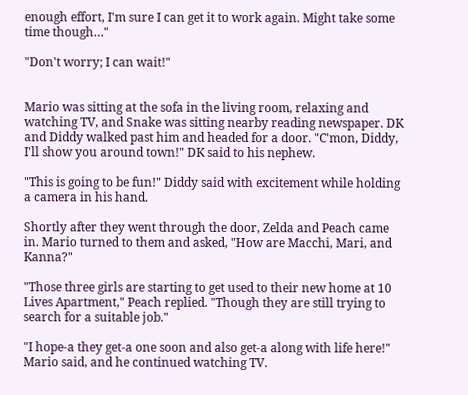enough effort, I'm sure I can get it to work again. Might take some time though…"

"Don't worry; I can wait!"


Mario was sitting at the sofa in the living room, relaxing and watching TV, and Snake was sitting nearby reading newspaper. DK and Diddy walked past him and headed for a door. "C'mon, Diddy, I'll show you around town!" DK said to his nephew.

"This is going to be fun!" Diddy said with excitement while holding a camera in his hand.

Shortly after they went through the door, Zelda and Peach came in. Mario turned to them and asked, "How are Macchi, Mari, and Kanna?"

"Those three girls are starting to get used to their new home at 10 Lives Apartment," Peach replied. "Though they are still trying to search for a suitable job."

"I hope-a they get-a one soon and also get-a along with life here!" Mario said, and he continued watching TV.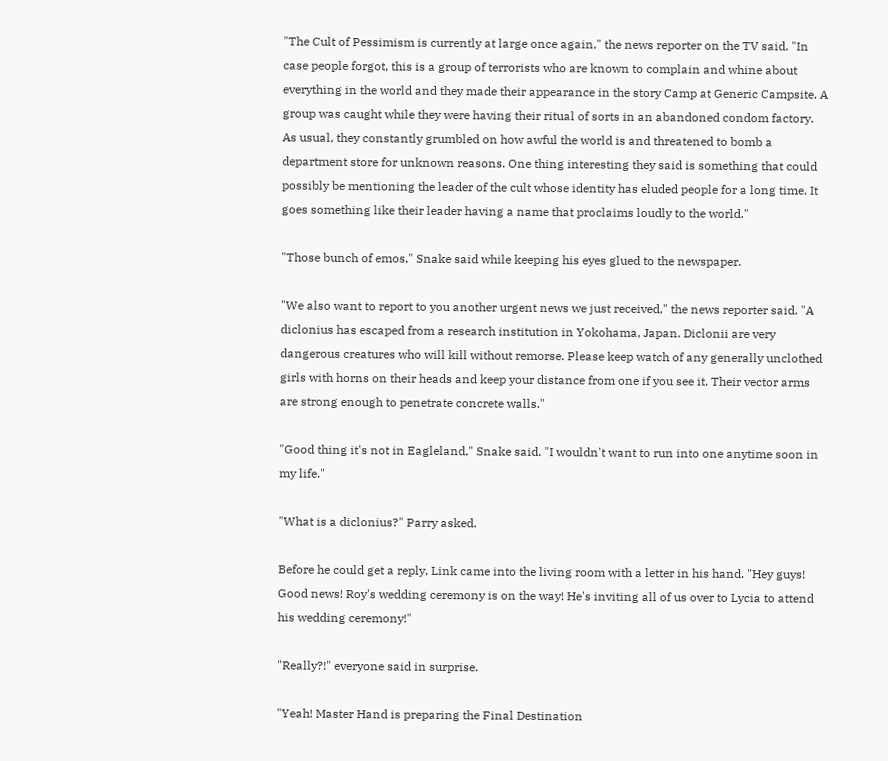"The Cult of Pessimism is currently at large once again," the news reporter on the TV said. "In case people forgot, this is a group of terrorists who are known to complain and whine about everything in the world and they made their appearance in the story Camp at Generic Campsite. A group was caught while they were having their ritual of sorts in an abandoned condom factory. As usual, they constantly grumbled on how awful the world is and threatened to bomb a department store for unknown reasons. One thing interesting they said is something that could possibly be mentioning the leader of the cult whose identity has eluded people for a long time. It goes something like their leader having a name that proclaims loudly to the world."

"Those bunch of emos," Snake said while keeping his eyes glued to the newspaper.

"We also want to report to you another urgent news we just received," the news reporter said. "A diclonius has escaped from a research institution in Yokohama, Japan. Diclonii are very dangerous creatures who will kill without remorse. Please keep watch of any generally unclothed girls with horns on their heads and keep your distance from one if you see it. Their vector arms are strong enough to penetrate concrete walls."

"Good thing it's not in Eagleland," Snake said. "I wouldn't want to run into one anytime soon in my life."

"What is a diclonius?" Parry asked.

Before he could get a reply, Link came into the living room with a letter in his hand. "Hey guys! Good news! Roy's wedding ceremony is on the way! He's inviting all of us over to Lycia to attend his wedding ceremony!"

"Really?!" everyone said in surprise.

"Yeah! Master Hand is preparing the Final Destination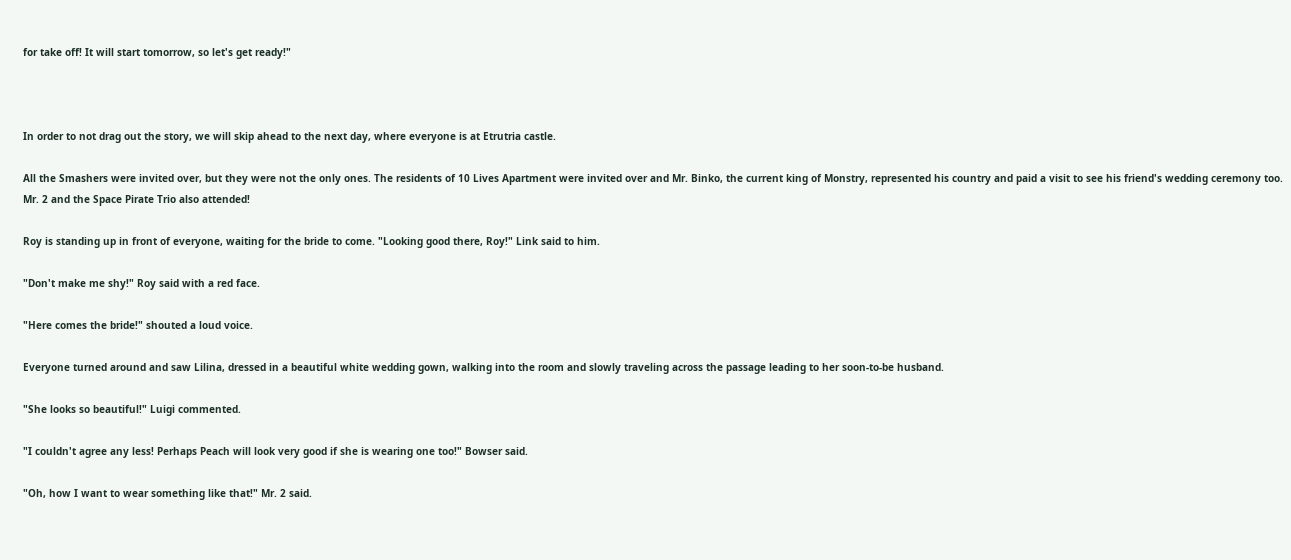for take off! It will start tomorrow, so let's get ready!"



In order to not drag out the story, we will skip ahead to the next day, where everyone is at Etrutria castle.

All the Smashers were invited over, but they were not the only ones. The residents of 10 Lives Apartment were invited over and Mr. Binko, the current king of Monstry, represented his country and paid a visit to see his friend's wedding ceremony too. Mr. 2 and the Space Pirate Trio also attended!

Roy is standing up in front of everyone, waiting for the bride to come. "Looking good there, Roy!" Link said to him.

"Don't make me shy!" Roy said with a red face.

"Here comes the bride!" shouted a loud voice.

Everyone turned around and saw Lilina, dressed in a beautiful white wedding gown, walking into the room and slowly traveling across the passage leading to her soon-to-be husband.

"She looks so beautiful!" Luigi commented.

"I couldn't agree any less! Perhaps Peach will look very good if she is wearing one too!" Bowser said.

"Oh, how I want to wear something like that!" Mr. 2 said.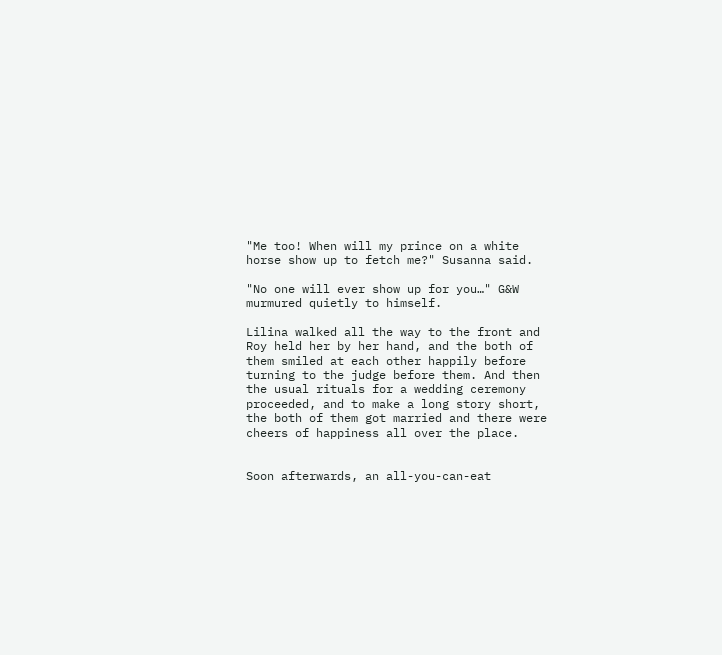"Me too! When will my prince on a white horse show up to fetch me?" Susanna said.

"No one will ever show up for you…" G&W murmured quietly to himself.

Lilina walked all the way to the front and Roy held her by her hand, and the both of them smiled at each other happily before turning to the judge before them. And then the usual rituals for a wedding ceremony proceeded, and to make a long story short, the both of them got married and there were cheers of happiness all over the place.


Soon afterwards, an all-you-can-eat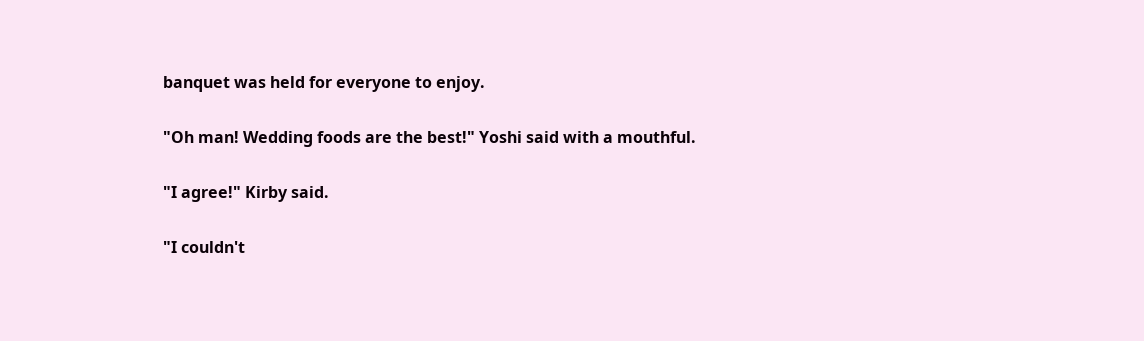banquet was held for everyone to enjoy.

"Oh man! Wedding foods are the best!" Yoshi said with a mouthful.

"I agree!" Kirby said.

"I couldn't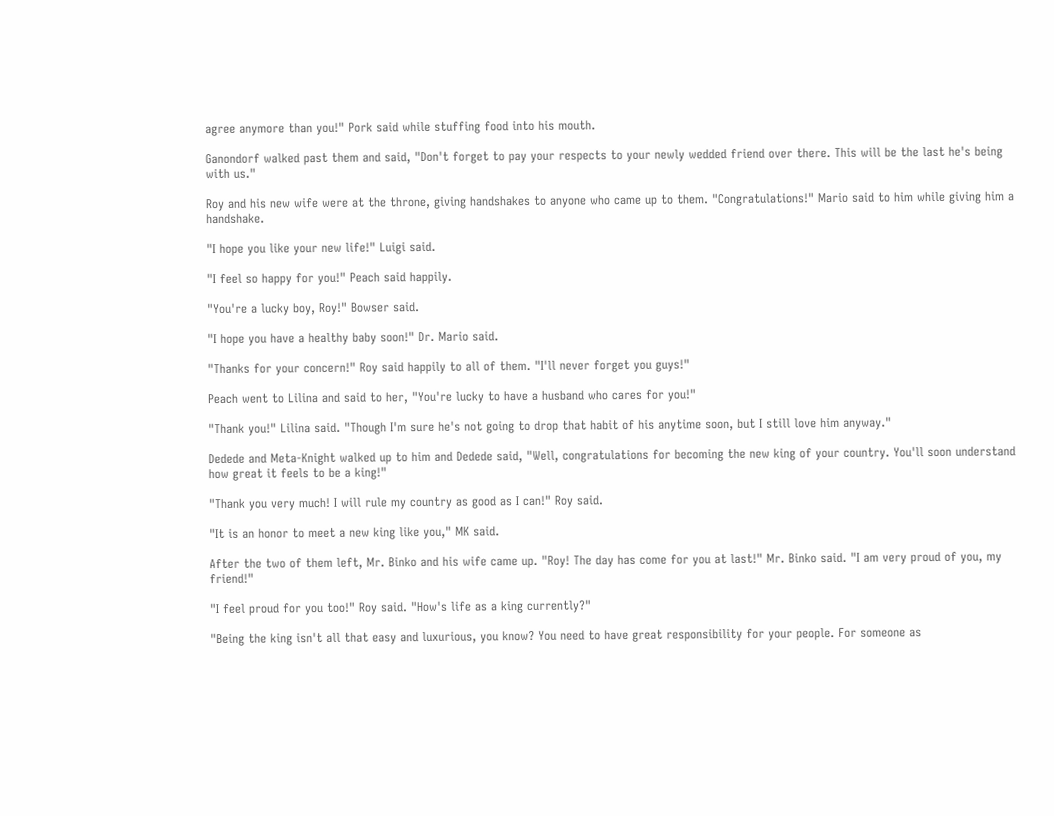agree anymore than you!" Pork said while stuffing food into his mouth.

Ganondorf walked past them and said, "Don't forget to pay your respects to your newly wedded friend over there. This will be the last he's being with us."

Roy and his new wife were at the throne, giving handshakes to anyone who came up to them. "Congratulations!" Mario said to him while giving him a handshake.

"I hope you like your new life!" Luigi said.

"I feel so happy for you!" Peach said happily.

"You're a lucky boy, Roy!" Bowser said.

"I hope you have a healthy baby soon!" Dr. Mario said.

"Thanks for your concern!" Roy said happily to all of them. "I'll never forget you guys!"

Peach went to Lilina and said to her, "You're lucky to have a husband who cares for you!"

"Thank you!" Lilina said. "Though I'm sure he's not going to drop that habit of his anytime soon, but I still love him anyway."

Dedede and Meta-Knight walked up to him and Dedede said, "Well, congratulations for becoming the new king of your country. You'll soon understand how great it feels to be a king!"

"Thank you very much! I will rule my country as good as I can!" Roy said.

"It is an honor to meet a new king like you," MK said.

After the two of them left, Mr. Binko and his wife came up. "Roy! The day has come for you at last!" Mr. Binko said. "I am very proud of you, my friend!"

"I feel proud for you too!" Roy said. "How's life as a king currently?"

"Being the king isn't all that easy and luxurious, you know? You need to have great responsibility for your people. For someone as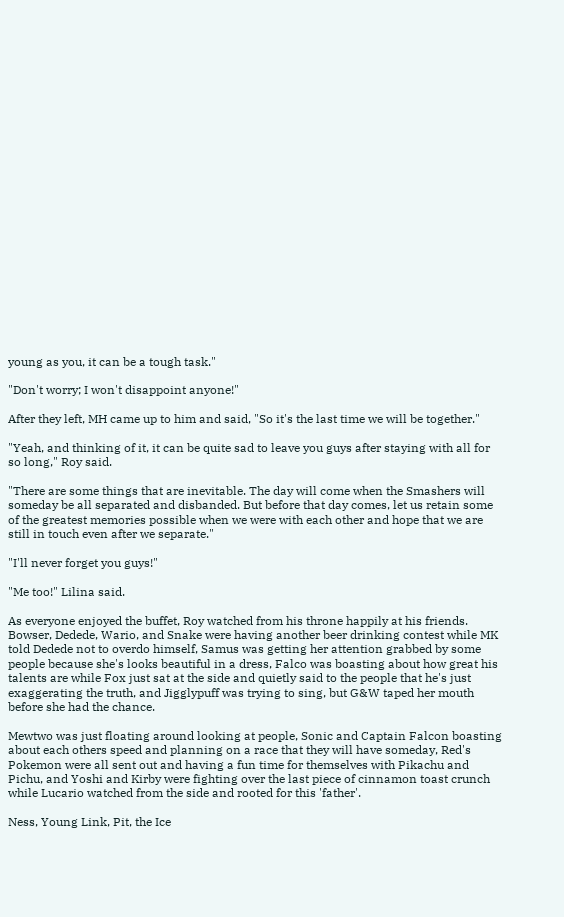young as you, it can be a tough task."

"Don't worry; I won't disappoint anyone!"

After they left, MH came up to him and said, "So it's the last time we will be together."

"Yeah, and thinking of it, it can be quite sad to leave you guys after staying with all for so long," Roy said.

"There are some things that are inevitable. The day will come when the Smashers will someday be all separated and disbanded. But before that day comes, let us retain some of the greatest memories possible when we were with each other and hope that we are still in touch even after we separate."

"I'll never forget you guys!"

"Me too!" Lilina said.

As everyone enjoyed the buffet, Roy watched from his throne happily at his friends. Bowser, Dedede, Wario, and Snake were having another beer drinking contest while MK told Dedede not to overdo himself, Samus was getting her attention grabbed by some people because she's looks beautiful in a dress, Falco was boasting about how great his talents are while Fox just sat at the side and quietly said to the people that he's just exaggerating the truth, and Jigglypuff was trying to sing, but G&W taped her mouth before she had the chance.

Mewtwo was just floating around looking at people, Sonic and Captain Falcon boasting about each others speed and planning on a race that they will have someday, Red's Pokemon were all sent out and having a fun time for themselves with Pikachu and Pichu, and Yoshi and Kirby were fighting over the last piece of cinnamon toast crunch while Lucario watched from the side and rooted for this 'father'.

Ness, Young Link, Pit, the Ice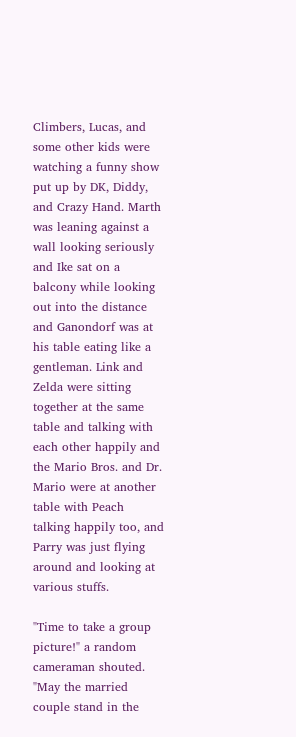Climbers, Lucas, and some other kids were watching a funny show put up by DK, Diddy, and Crazy Hand. Marth was leaning against a wall looking seriously and Ike sat on a balcony while looking out into the distance and Ganondorf was at his table eating like a gentleman. Link and Zelda were sitting together at the same table and talking with each other happily and the Mario Bros. and Dr. Mario were at another table with Peach talking happily too, and Parry was just flying around and looking at various stuffs.

"Time to take a group picture!" a random cameraman shouted. "May the married couple stand in the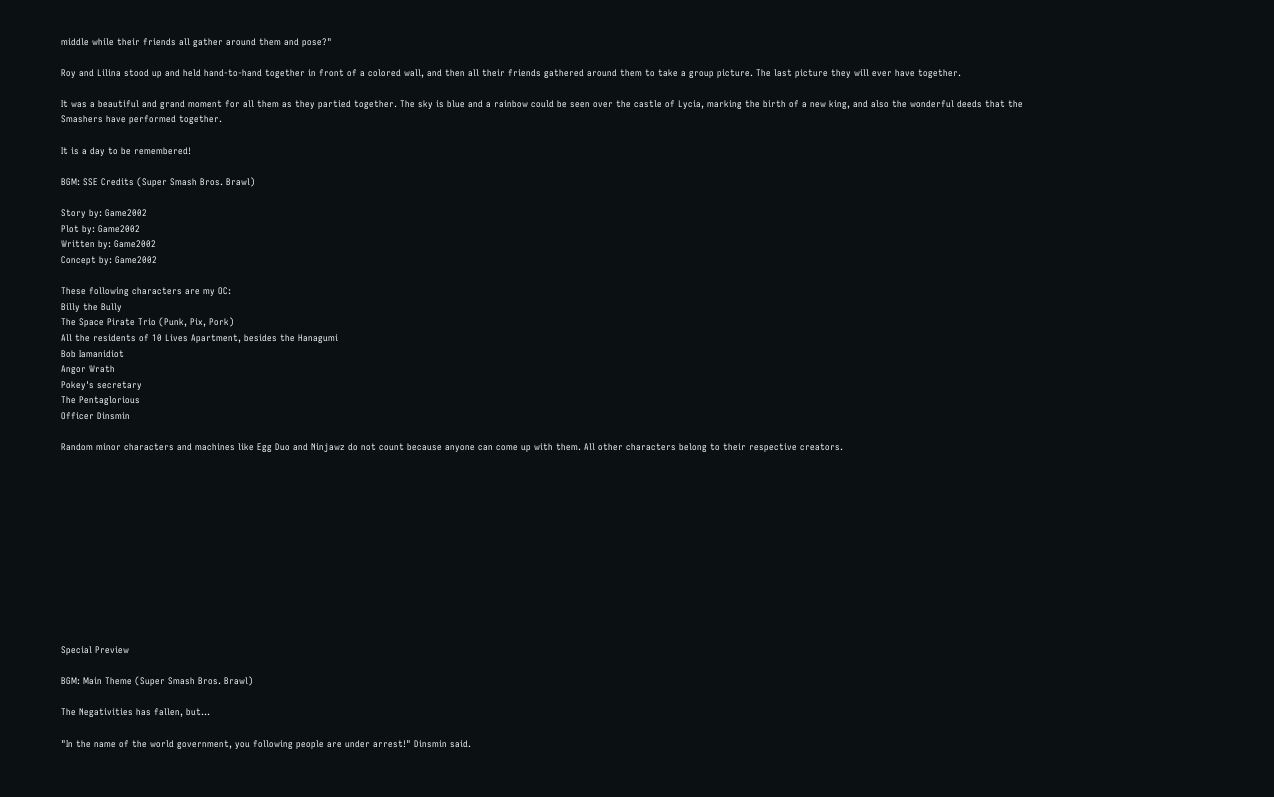middle while their friends all gather around them and pose?"

Roy and Lilina stood up and held hand-to-hand together in front of a colored wall, and then all their friends gathered around them to take a group picture. The last picture they will ever have together.

It was a beautiful and grand moment for all them as they partied together. The sky is blue and a rainbow could be seen over the castle of Lycia, marking the birth of a new king, and also the wonderful deeds that the Smashers have performed together.

It is a day to be remembered!

BGM: SSE Credits (Super Smash Bros. Brawl)

Story by: Game2002
Plot by: Game2002
Written by: Game2002
Concept by: Game2002

These following characters are my OC:
Billy the Bully
The Space Pirate Trio (Punk, Pix, Pork)
All the residents of 10 Lives Apartment, besides the Hanagumi
Bob Iamanidiot
Angor Wrath
Pokey's secretary
The Pentaglorious
Officer Dinsmin

Random minor characters and machines like Egg Duo and Ninjawz do not count because anyone can come up with them. All other characters belong to their respective creators.












Special Preview

BGM: Main Theme (Super Smash Bros. Brawl)

The Negativities has fallen, but…

"In the name of the world government, you following people are under arrest!" Dinsmin said.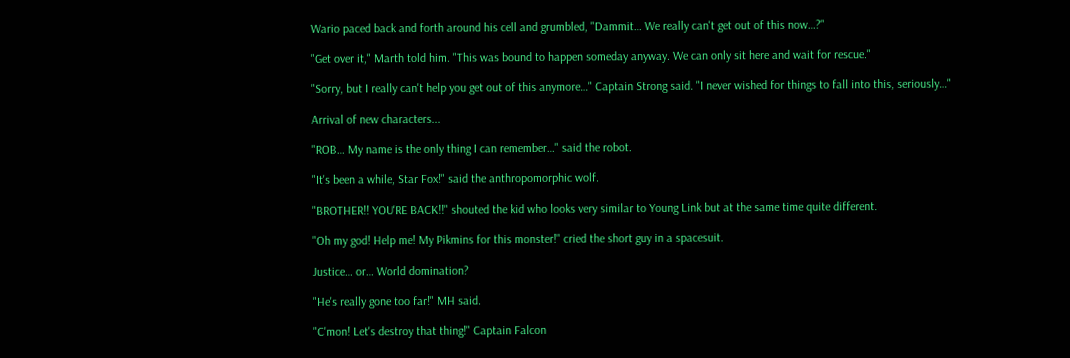Wario paced back and forth around his cell and grumbled, "Dammit… We really can't get out of this now…?"

"Get over it," Marth told him. "This was bound to happen someday anyway. We can only sit here and wait for rescue."

"Sorry, but I really can't help you get out of this anymore…" Captain Strong said. "I never wished for things to fall into this, seriously…"

Arrival of new characters...

"ROB… My name is the only thing I can remember…" said the robot.

"It's been a while, Star Fox!" said the anthropomorphic wolf.

"BROTHER!! YOU'RE BACK!!" shouted the kid who looks very similar to Young Link but at the same time quite different.

"Oh my god! Help me! My Pikmins for this monster!" cried the short guy in a spacesuit.

Justice… or… World domination?

"He's really gone too far!" MH said.

"C'mon! Let's destroy that thing!" Captain Falcon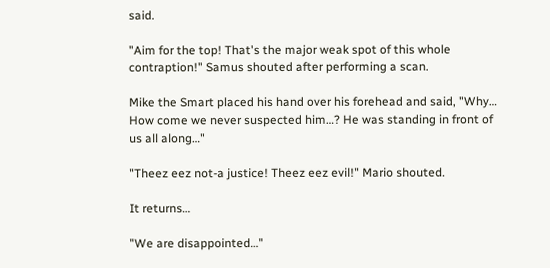said.

"Aim for the top! That's the major weak spot of this whole contraption!" Samus shouted after performing a scan.

Mike the Smart placed his hand over his forehead and said, "Why… How come we never suspected him…? He was standing in front of us all along…"

"Theez eez not-a justice! Theez eez evil!" Mario shouted.

It returns…

"We are disappointed…"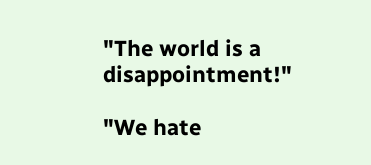"The world is a disappointment!"

"We hate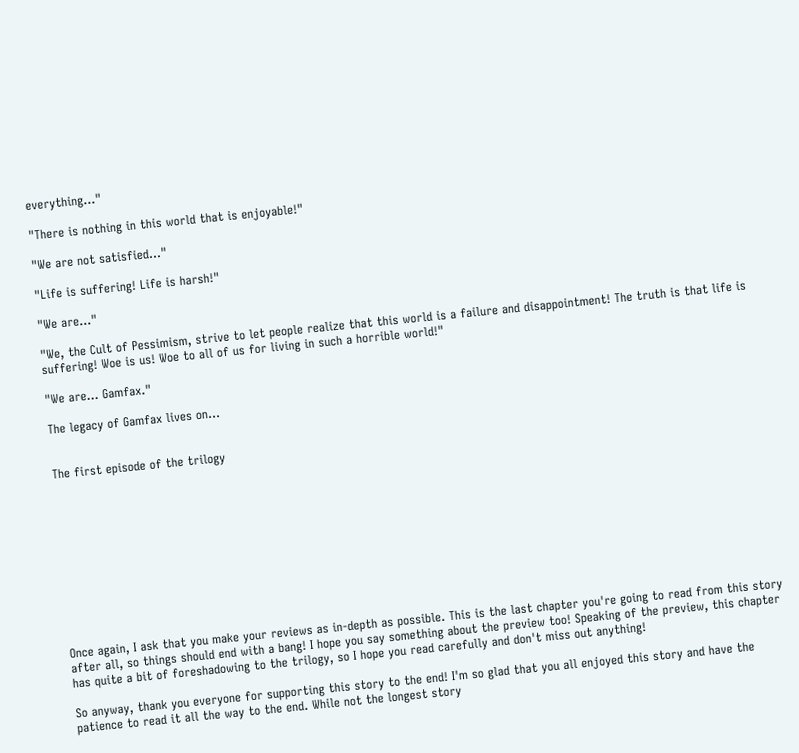everything…"

"There is nothing in this world that is enjoyable!"

"We are not satisfied…"

"Life is suffering! Life is harsh!"

"We are…"

"We, the Cult of Pessimism, strive to let people realize that this world is a failure and disappointment! The truth is that life is suffering! Woe is us! Woe to all of us for living in such a horrible world!"

"We are… Gamfax."

The legacy of Gamfax lives on…


The first episode of the trilogy











Once again, I ask that you make your reviews as in-depth as possible. This is the last chapter you're going to read from this story after all, so things should end with a bang! I hope you say something about the preview too! Speaking of the preview, this chapter has quite a bit of foreshadowing to the trilogy, so I hope you read carefully and don't miss out anything!

So anyway, thank you everyone for supporting this story to the end! I'm so glad that you all enjoyed this story and have the patience to read it all the way to the end. While not the longest story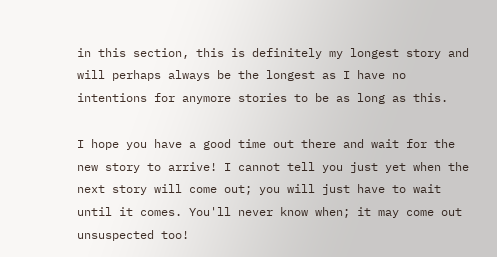in this section, this is definitely my longest story and will perhaps always be the longest as I have no intentions for anymore stories to be as long as this.

I hope you have a good time out there and wait for the new story to arrive! I cannot tell you just yet when the next story will come out; you will just have to wait until it comes. You'll never know when; it may come out unsuspected too!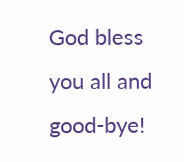God bless you all and good-bye!